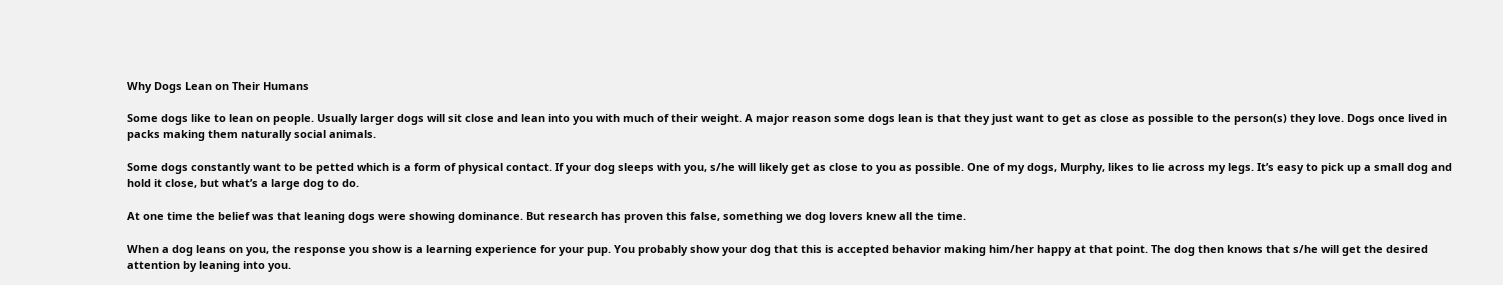Why Dogs Lean on Their Humans

Some dogs like to lean on people. Usually larger dogs will sit close and lean into you with much of their weight. A major reason some dogs lean is that they just want to get as close as possible to the person(s) they love. Dogs once lived in packs making them naturally social animals.

Some dogs constantly want to be petted which is a form of physical contact. If your dog sleeps with you, s/he will likely get as close to you as possible. One of my dogs, Murphy, likes to lie across my legs. It’s easy to pick up a small dog and hold it close, but what’s a large dog to do.

At one time the belief was that leaning dogs were showing dominance. But research has proven this false, something we dog lovers knew all the time.

When a dog leans on you, the response you show is a learning experience for your pup. You probably show your dog that this is accepted behavior making him/her happy at that point. The dog then knows that s/he will get the desired attention by leaning into you.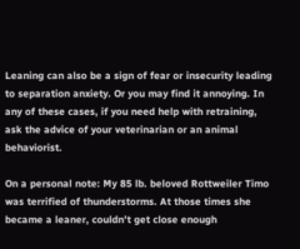Leaning can also be a sign of fear or insecurity leading to separation anxiety. Or you may find it annoying. In any of these cases, if you need help with retraining, ask the advice of your veterinarian or an animal behaviorist.

On a personal note: My 85 lb. beloved Rottweiler Timo was terrified of thunderstorms. At those times she became a leaner, couldn’t get close enough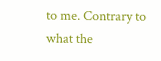to me. Contrary to what the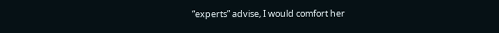“experts” advise, I would comfort her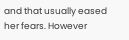and that usually eased her fears. However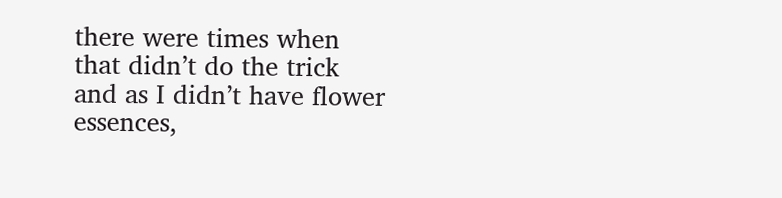there were times when that didn’t do the trick and as I didn’t have flower essences,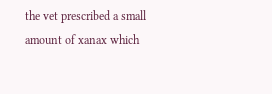the vet prescribed a small amount of xanax which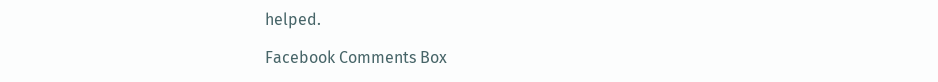helped.

Facebook Comments Box